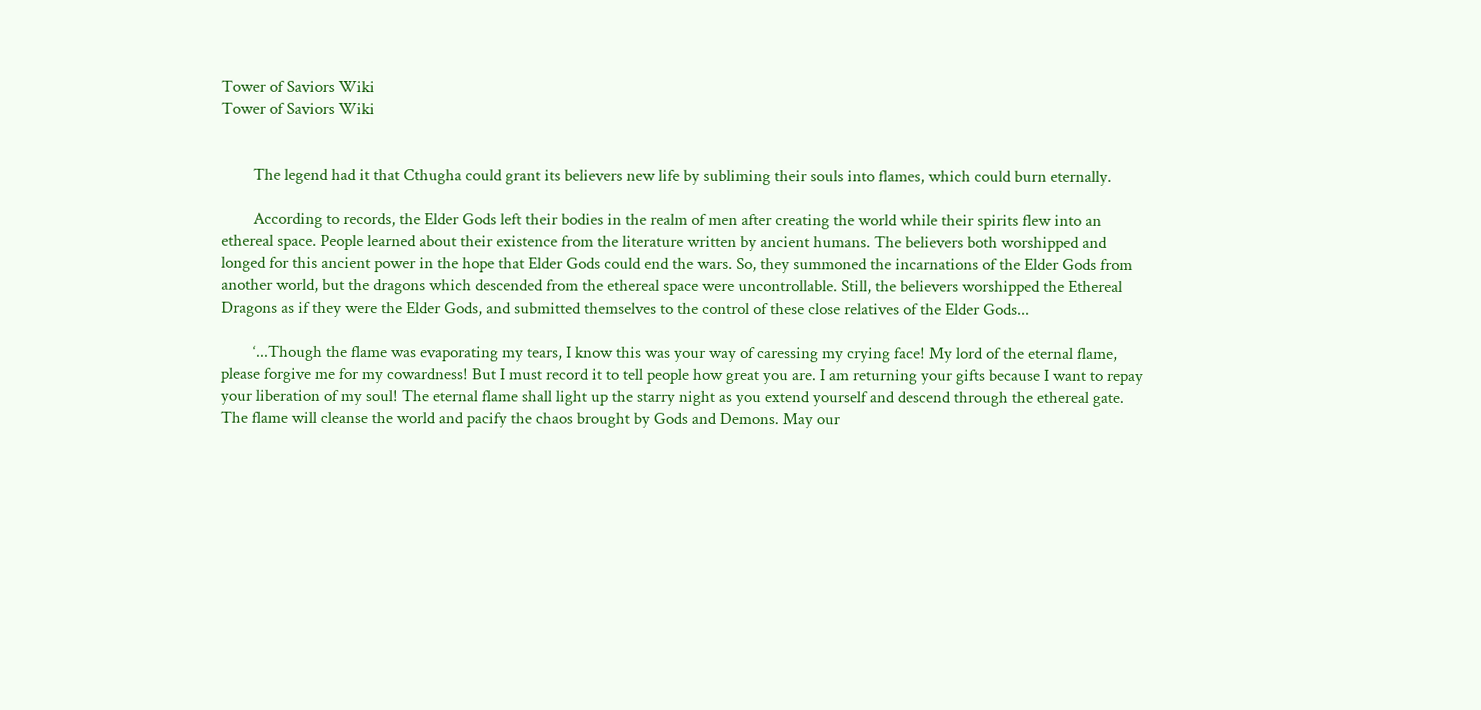Tower of Saviors Wiki
Tower of Saviors Wiki


        The legend had it that Cthugha could grant its believers new life by subliming their souls into flames, which could burn eternally.

        According to records, the Elder Gods left their bodies in the realm of men after creating the world while their spirits flew into an ethereal space. People learned about their existence from the literature written by ancient humans. The believers both worshipped and longed for this ancient power in the hope that Elder Gods could end the wars. So, they summoned the incarnations of the Elder Gods from another world, but the dragons which descended from the ethereal space were uncontrollable. Still, the believers worshipped the Ethereal Dragons as if they were the Elder Gods, and submitted themselves to the control of these close relatives of the Elder Gods...

        ‘...Though the flame was evaporating my tears, I know this was your way of caressing my crying face! My lord of the eternal flame, please forgive me for my cowardness! But I must record it to tell people how great you are. I am returning your gifts because I want to repay your liberation of my soul! The eternal flame shall light up the starry night as you extend yourself and descend through the ethereal gate. The flame will cleanse the world and pacify the chaos brought by Gods and Demons. May our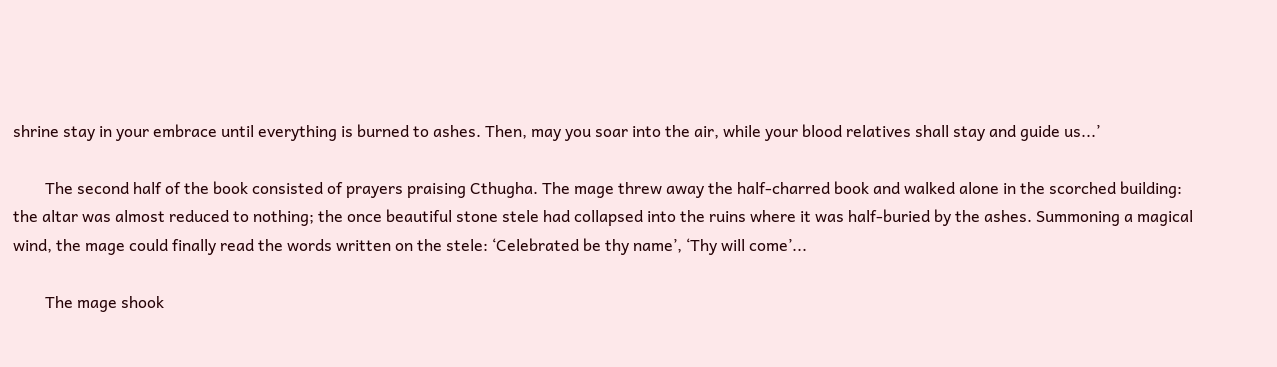shrine stay in your embrace until everything is burned to ashes. Then, may you soar into the air, while your blood relatives shall stay and guide us...’

        The second half of the book consisted of prayers praising Cthugha. The mage threw away the half-charred book and walked alone in the scorched building: the altar was almost reduced to nothing; the once beautiful stone stele had collapsed into the ruins where it was half-buried by the ashes. Summoning a magical wind, the mage could finally read the words written on the stele: ‘Celebrated be thy name’, ‘Thy will come’...

        The mage shook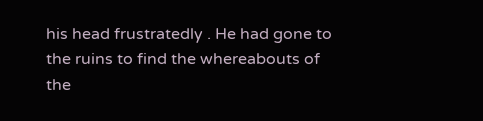his head frustratedly . He had gone to the ruins to find the whereabouts of the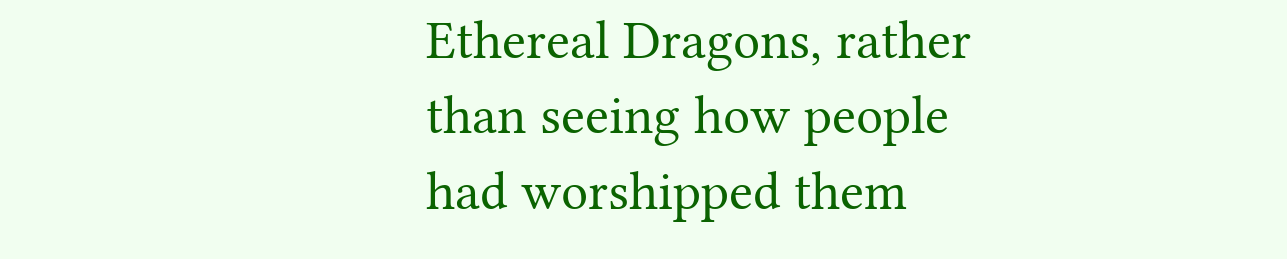Ethereal Dragons, rather than seeing how people had worshipped them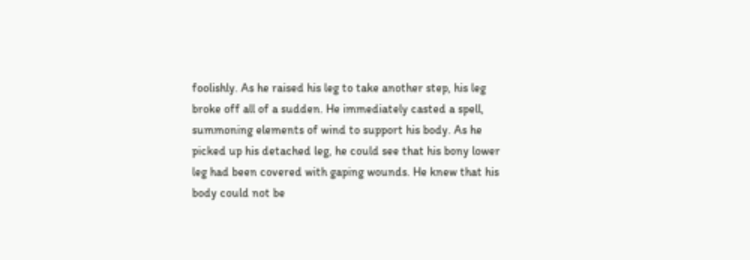foolishly. As he raised his leg to take another step, his leg broke off all of a sudden. He immediately casted a spell, summoning elements of wind to support his body. As he picked up his detached leg, he could see that his bony lower leg had been covered with gaping wounds. He knew that his body could not be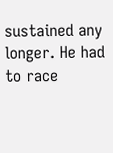sustained any longer. He had to race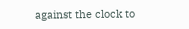against the clock to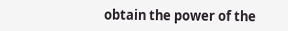obtain the power of the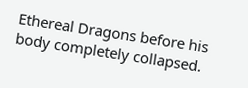Ethereal Dragons before his body completely collapsed.